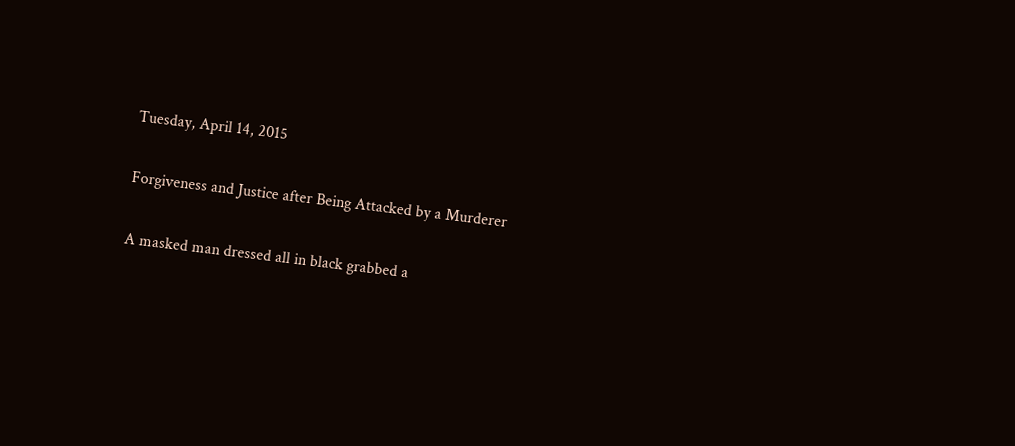Tuesday, April 14, 2015

Forgiveness and Justice after Being Attacked by a Murderer

A masked man dressed all in black grabbed a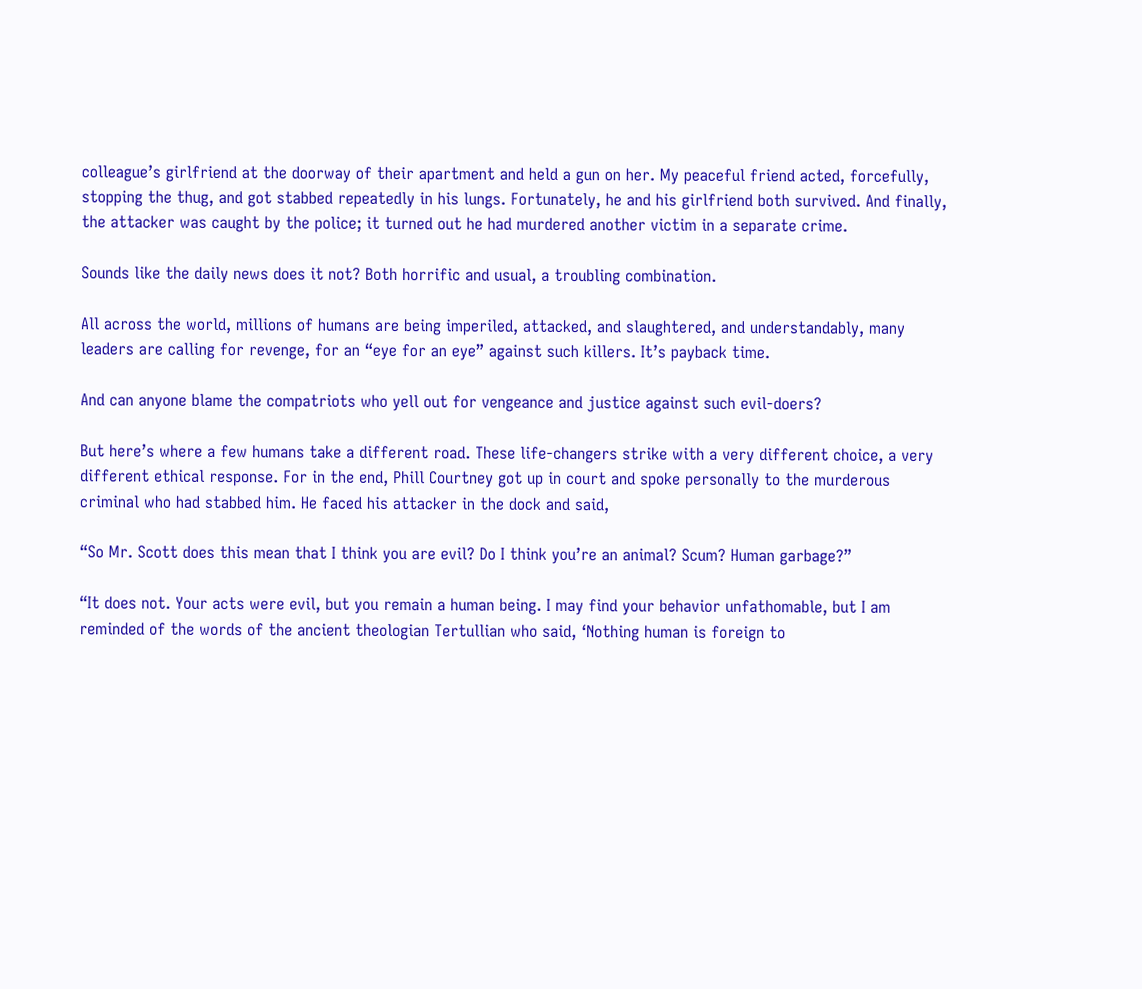colleague’s girlfriend at the doorway of their apartment and held a gun on her. My peaceful friend acted, forcefully, stopping the thug, and got stabbed repeatedly in his lungs. Fortunately, he and his girlfriend both survived. And finally, the attacker was caught by the police; it turned out he had murdered another victim in a separate crime.

Sounds like the daily news does it not? Both horrific and usual, a troubling combination.

All across the world, millions of humans are being imperiled, attacked, and slaughtered, and understandably, many leaders are calling for revenge, for an “eye for an eye” against such killers. It’s payback time.

And can anyone blame the compatriots who yell out for vengeance and justice against such evil-doers?

But here’s where a few humans take a different road. These life-changers strike with a very different choice, a very different ethical response. For in the end, Phill Courtney got up in court and spoke personally to the murderous criminal who had stabbed him. He faced his attacker in the dock and said,

“So Mr. Scott does this mean that I think you are evil? Do I think you’re an animal? Scum? Human garbage?”

“It does not. Your acts were evil, but you remain a human being. I may find your behavior unfathomable, but I am reminded of the words of the ancient theologian Tertullian who said, ‘Nothing human is foreign to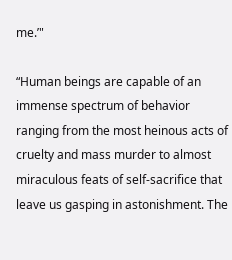me.’"

“Human beings are capable of an immense spectrum of behavior ranging from the most heinous acts of cruelty and mass murder to almost miraculous feats of self-sacrifice that leave us gasping in astonishment. The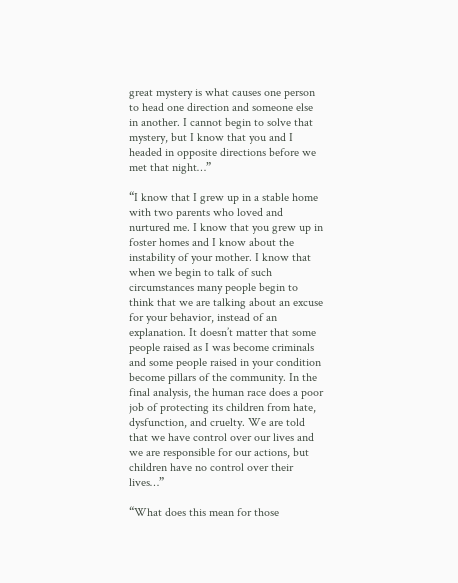great mystery is what causes one person to head one direction and someone else in another. I cannot begin to solve that mystery, but I know that you and I headed in opposite directions before we met that night…”

“I know that I grew up in a stable home with two parents who loved and nurtured me. I know that you grew up in foster homes and I know about the instability of your mother. I know that when we begin to talk of such circumstances many people begin to think that we are talking about an excuse for your behavior, instead of an explanation. It doesn’t matter that some people raised as I was become criminals and some people raised in your condition become pillars of the community. In the final analysis, the human race does a poor job of protecting its children from hate, dysfunction, and cruelty. We are told that we have control over our lives and we are responsible for our actions, but children have no control over their lives…”

“What does this mean for those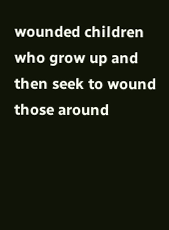wounded children who grow up and then seek to wound those around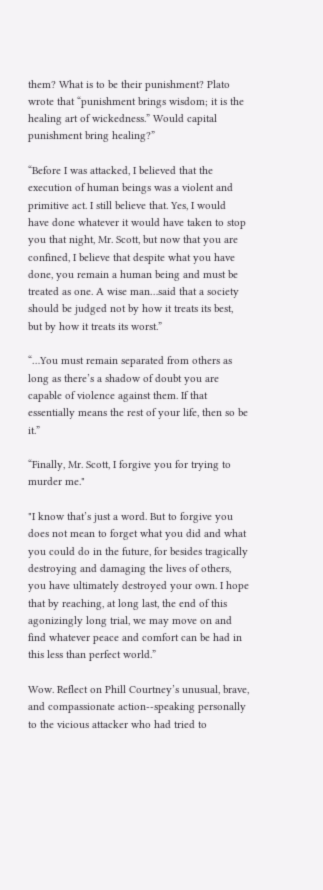them? What is to be their punishment? Plato wrote that “punishment brings wisdom; it is the healing art of wickedness.” Would capital punishment bring healing?”

“Before I was attacked, I believed that the execution of human beings was a violent and primitive act. I still believe that. Yes, I would have done whatever it would have taken to stop you that night, Mr. Scott, but now that you are confined, I believe that despite what you have done, you remain a human being and must be treated as one. A wise man…said that a society should be judged not by how it treats its best, but by how it treats its worst.”

“…You must remain separated from others as long as there’s a shadow of doubt you are capable of violence against them. If that essentially means the rest of your life, then so be it.”

“Finally, Mr. Scott, I forgive you for trying to murder me."

"I know that’s just a word. But to forgive you does not mean to forget what you did and what you could do in the future, for besides tragically destroying and damaging the lives of others, you have ultimately destroyed your own. I hope that by reaching, at long last, the end of this agonizingly long trial, we may move on and find whatever peace and comfort can be had in this less than perfect world.”

Wow. Reflect on Phill Courtney’s unusual, brave, and compassionate action--speaking personally to the vicious attacker who had tried to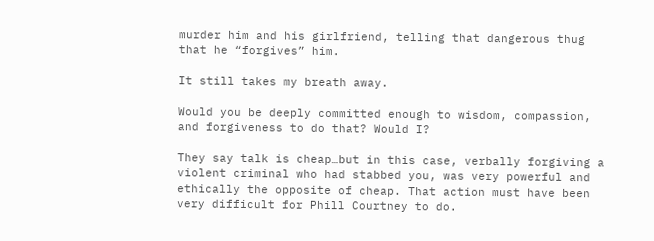murder him and his girlfriend, telling that dangerous thug that he “forgives” him.

It still takes my breath away.

Would you be deeply committed enough to wisdom, compassion, and forgiveness to do that? Would I?

They say talk is cheap…but in this case, verbally forgiving a violent criminal who had stabbed you, was very powerful and ethically the opposite of cheap. That action must have been very difficult for Phill Courtney to do.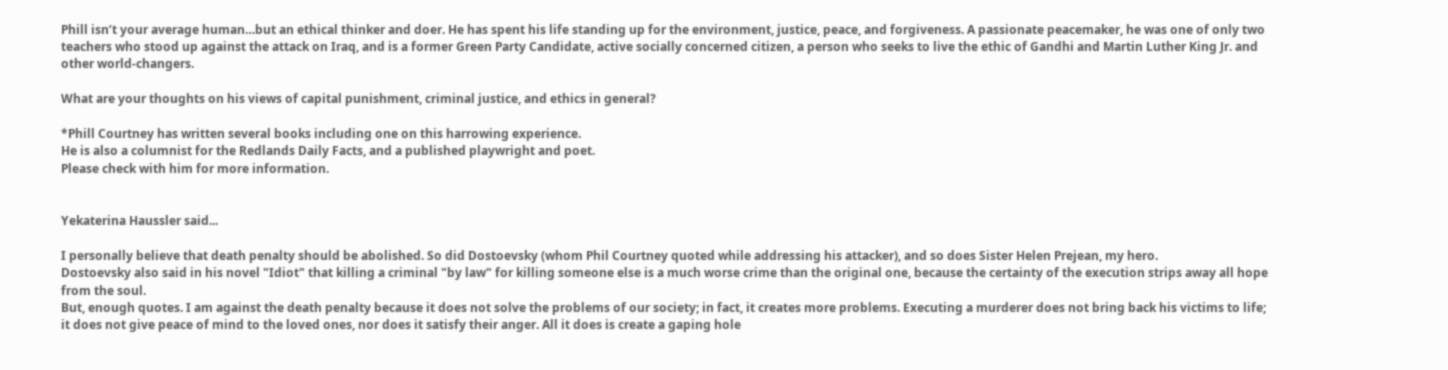Phill isn’t your average human…but an ethical thinker and doer. He has spent his life standing up for the environment, justice, peace, and forgiveness. A passionate peacemaker, he was one of only two teachers who stood up against the attack on Iraq, and is a former Green Party Candidate, active socially concerned citizen, a person who seeks to live the ethic of Gandhi and Martin Luther King Jr. and other world-changers.

What are your thoughts on his views of capital punishment, criminal justice, and ethics in general?

*Phill Courtney has written several books including one on this harrowing experience.
He is also a columnist for the Redlands Daily Facts, and a published playwright and poet.
Please check with him for more information.


Yekaterina Haussler said...

I personally believe that death penalty should be abolished. So did Dostoevsky (whom Phil Courtney quoted while addressing his attacker), and so does Sister Helen Prejean, my hero.
Dostoevsky also said in his novel "Idiot" that killing a criminal "by law" for killing someone else is a much worse crime than the original one, because the certainty of the execution strips away all hope from the soul.
But, enough quotes. I am against the death penalty because it does not solve the problems of our society; in fact, it creates more problems. Executing a murderer does not bring back his victims to life; it does not give peace of mind to the loved ones, nor does it satisfy their anger. All it does is create a gaping hole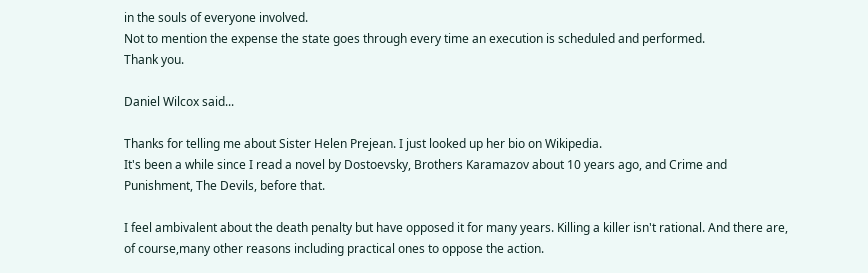in the souls of everyone involved.
Not to mention the expense the state goes through every time an execution is scheduled and performed.
Thank you.

Daniel Wilcox said...

Thanks for telling me about Sister Helen Prejean. I just looked up her bio on Wikipedia.
It's been a while since I read a novel by Dostoevsky, Brothers Karamazov about 10 years ago, and Crime and Punishment, The Devils, before that.

I feel ambivalent about the death penalty but have opposed it for many years. Killing a killer isn't rational. And there are, of course,many other reasons including practical ones to oppose the action.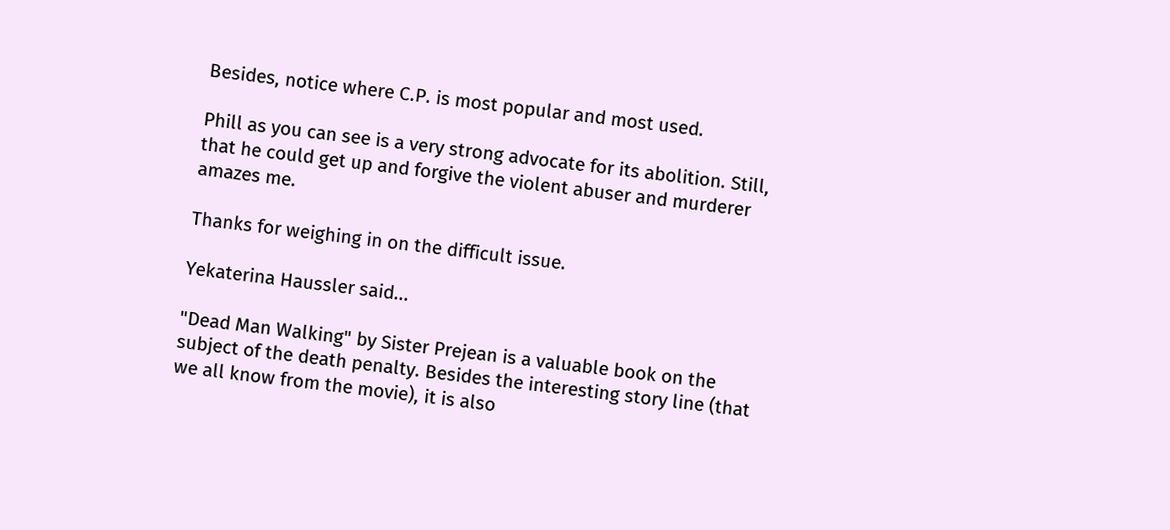Besides, notice where C.P. is most popular and most used.

Phill as you can see is a very strong advocate for its abolition. Still, that he could get up and forgive the violent abuser and murderer amazes me.

Thanks for weighing in on the difficult issue.

Yekaterina Haussler said...

"Dead Man Walking" by Sister Prejean is a valuable book on the subject of the death penalty. Besides the interesting story line (that we all know from the movie), it is also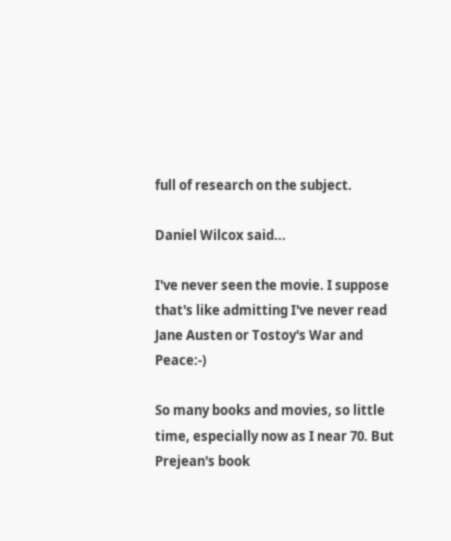full of research on the subject.

Daniel Wilcox said...

I've never seen the movie. I suppose that's like admitting I've never read Jane Austen or Tostoy's War and Peace:-)

So many books and movies, so little time, especially now as I near 70. But Prejean's book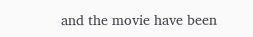and the movie have been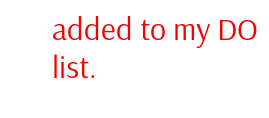added to my DO list.